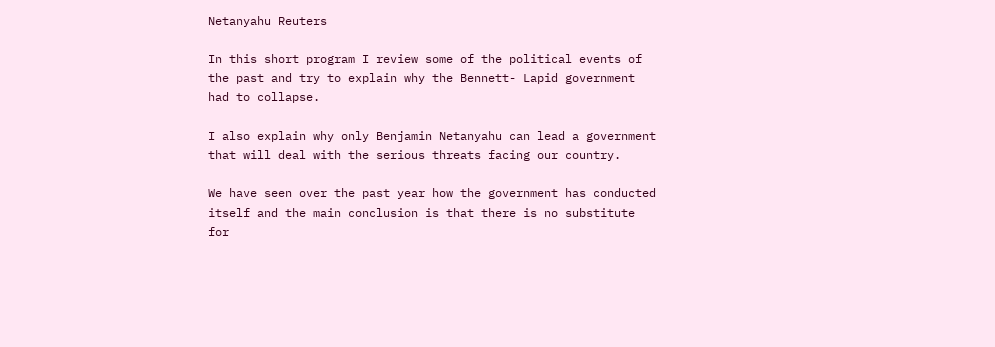Netanyahu Reuters

In this short program I review some of the political events of the past and try to explain why the Bennett- Lapid government had to collapse.

I also explain why only Benjamin Netanyahu can lead a government that will deal with the serious threats facing our country.

We have seen over the past year how the government has conducted itself and the main conclusion is that there is no substitute for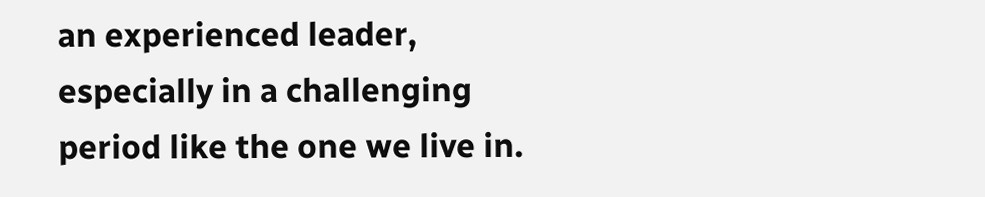an experienced leader, especially in a challenging period like the one we live in.